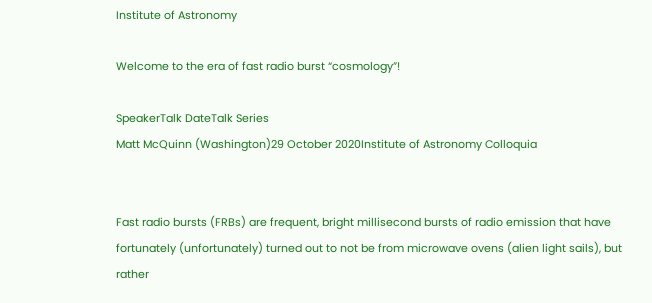Institute of Astronomy

Welcome to the era of fast radio burst “cosmology”!

SpeakerTalk DateTalk Series
Matt McQuinn (Washington)29 October 2020Institute of Astronomy Colloquia


Fast radio bursts (FRBs) are frequent, bright millisecond bursts of radio emission that have fortunately (unfortunately) turned out to not be from microwave ovens (alien light sails), but rather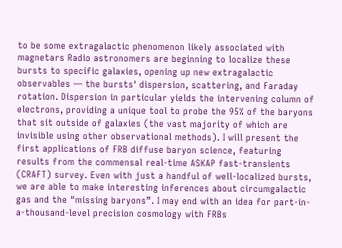to be some extragalactic phenomenon likely associated with magnetars Radio astronomers are beginning to localize these bursts to specific galaxies, opening up new extragalactic observables — the bursts' dispersion, scattering, and Faraday rotation. Dispersion in particular yields the intervening column of electrons, providing a unique tool to probe the 95% of the baryons that sit outside of galaxies (the vast majority of which are invisible using other observational methods). I will present the first applications of FRB diffuse baryon science, featuring results from the commensal real-time ASKAP fast-transients (CRAFT) survey. Even with just a handful of well-localized bursts, we are able to make interesting inferences about circumgalactic gas and the "missing baryons”. I may end with an idea for part-in-a-thousand-level precision cosmology with FRBs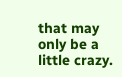that may only be a little crazy.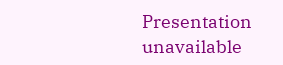Presentation unavailable